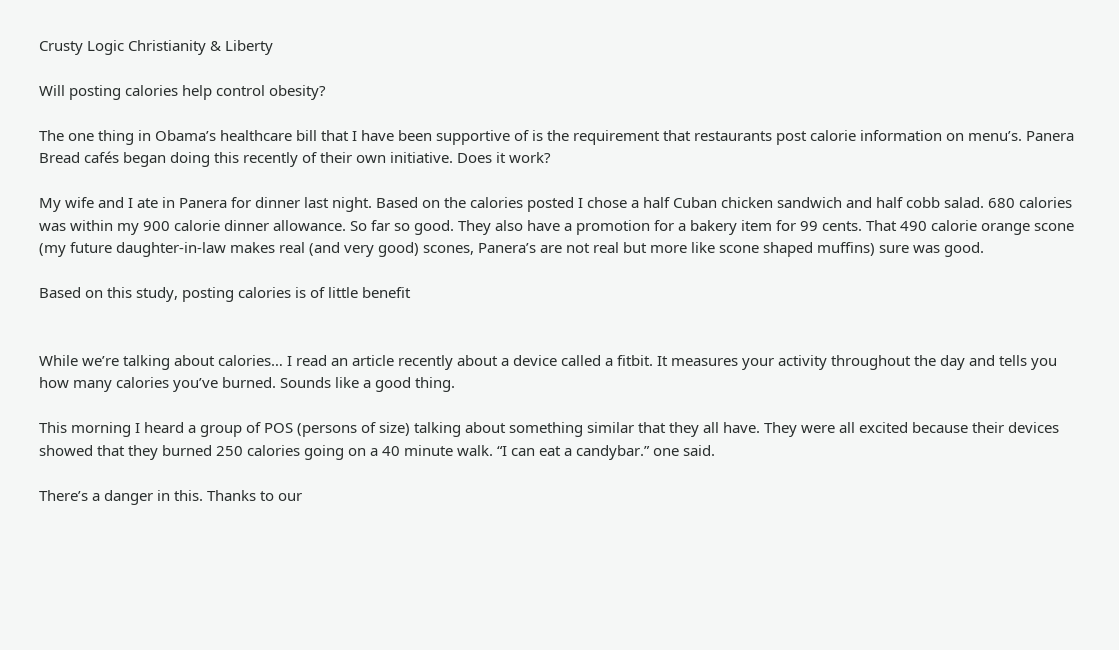Crusty Logic Christianity & Liberty

Will posting calories help control obesity?

The one thing in Obama’s healthcare bill that I have been supportive of is the requirement that restaurants post calorie information on menu’s. Panera Bread cafés began doing this recently of their own initiative. Does it work?

My wife and I ate in Panera for dinner last night. Based on the calories posted I chose a half Cuban chicken sandwich and half cobb salad. 680 calories was within my 900 calorie dinner allowance. So far so good. They also have a promotion for a bakery item for 99 cents. That 490 calorie orange scone (my future daughter-in-law makes real (and very good) scones, Panera’s are not real but more like scone shaped muffins) sure was good.

Based on this study, posting calories is of little benefit


While we’re talking about calories… I read an article recently about a device called a fitbit. It measures your activity throughout the day and tells you how many calories you’ve burned. Sounds like a good thing.

This morning I heard a group of POS (persons of size) talking about something similar that they all have. They were all excited because their devices showed that they burned 250 calories going on a 40 minute walk. “I can eat a candybar.” one said.

There’s a danger in this. Thanks to our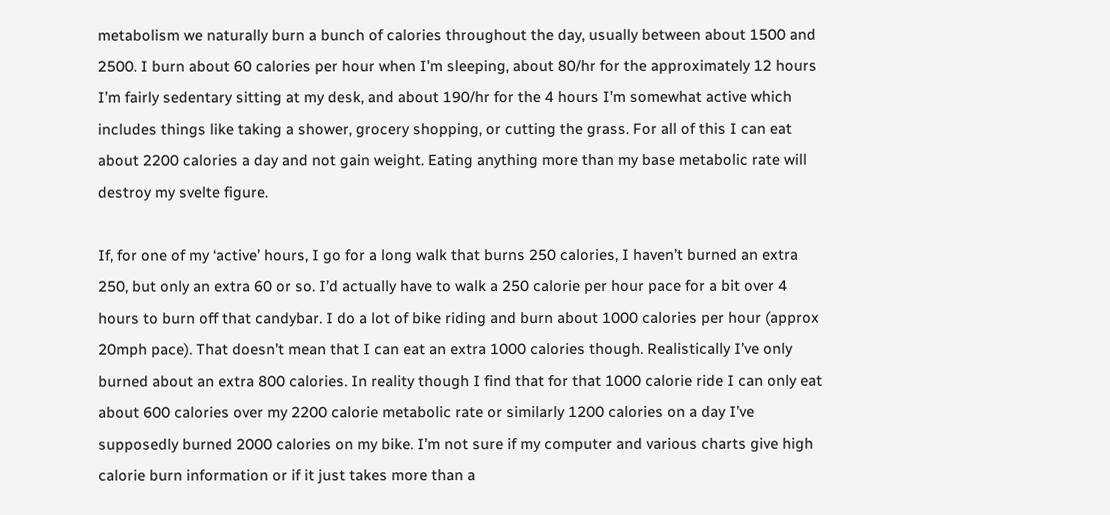metabolism we naturally burn a bunch of calories throughout the day, usually between about 1500 and 2500. I burn about 60 calories per hour when I’m sleeping, about 80/hr for the approximately 12 hours I’m fairly sedentary sitting at my desk, and about 190/hr for the 4 hours I’m somewhat active which includes things like taking a shower, grocery shopping, or cutting the grass. For all of this I can eat about 2200 calories a day and not gain weight. Eating anything more than my base metabolic rate will destroy my svelte figure.

If, for one of my ‘active’ hours, I go for a long walk that burns 250 calories, I haven’t burned an extra 250, but only an extra 60 or so. I’d actually have to walk a 250 calorie per hour pace for a bit over 4 hours to burn off that candybar. I do a lot of bike riding and burn about 1000 calories per hour (approx 20mph pace). That doesn’t mean that I can eat an extra 1000 calories though. Realistically I’ve only burned about an extra 800 calories. In reality though I find that for that 1000 calorie ride I can only eat about 600 calories over my 2200 calorie metabolic rate or similarly 1200 calories on a day I’ve supposedly burned 2000 calories on my bike. I’m not sure if my computer and various charts give high calorie burn information or if it just takes more than a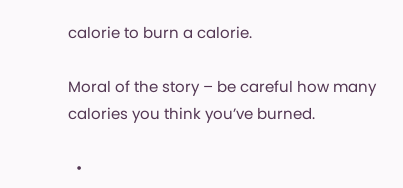calorie to burn a calorie.

Moral of the story – be careful how many calories you think you’ve burned.

  •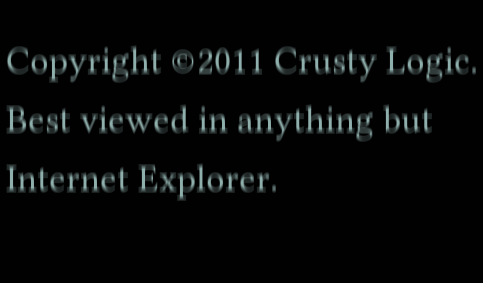Copyright ©2011 Crusty Logic. Best viewed in anything but Internet Explorer.